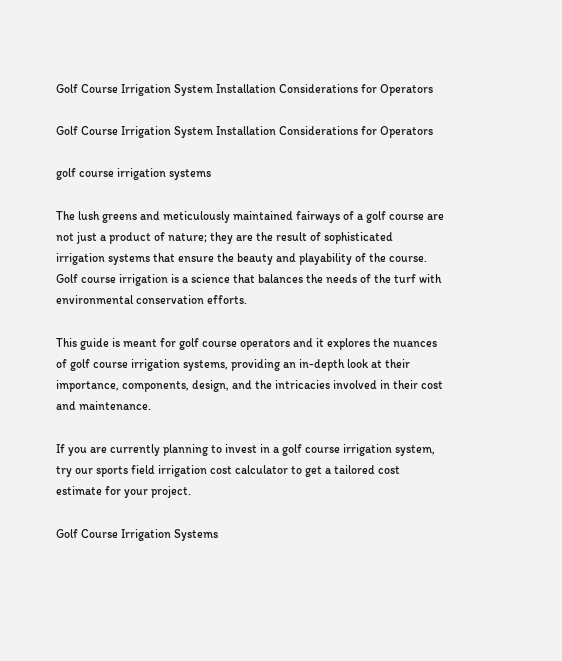Golf Course Irrigation System Installation Considerations for Operators

Golf Course Irrigation System Installation Considerations for Operators

golf course irrigation systems

The lush greens and meticulously maintained fairways of a golf course are not just a product of nature; they are the result of sophisticated irrigation systems that ensure the beauty and playability of the course. Golf course irrigation is a science that balances the needs of the turf with environmental conservation efforts.

This guide is meant for golf course operators and it explores the nuances of golf course irrigation systems, providing an in-depth look at their importance, components, design, and the intricacies involved in their cost and maintenance.

If you are currently planning to invest in a golf course irrigation system, try our sports field irrigation cost calculator to get a tailored cost estimate for your project.

Golf Course Irrigation Systems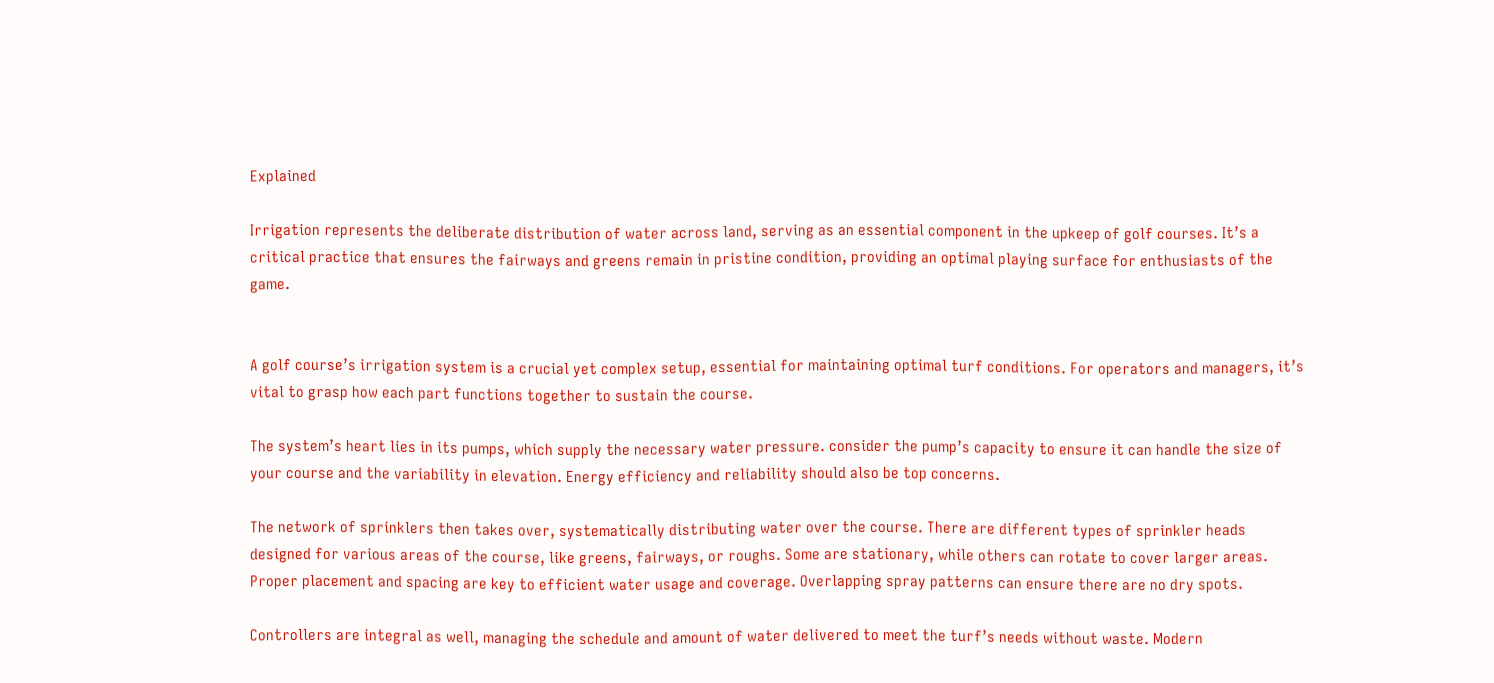Explained

Irrigation represents the deliberate distribution of water across land, serving as an essential component in the upkeep of golf courses. It’s a critical practice that ensures the fairways and greens remain in pristine condition, providing an optimal playing surface for enthusiasts of the game.


A golf course’s irrigation system is a crucial yet complex setup, essential for maintaining optimal turf conditions. For operators and managers, it’s vital to grasp how each part functions together to sustain the course.

The system’s heart lies in its pumps, which supply the necessary water pressure. consider the pump’s capacity to ensure it can handle the size of your course and the variability in elevation. Energy efficiency and reliability should also be top concerns.

The network of sprinklers then takes over, systematically distributing water over the course. There are different types of sprinkler heads designed for various areas of the course, like greens, fairways, or roughs. Some are stationary, while others can rotate to cover larger areas. Proper placement and spacing are key to efficient water usage and coverage. Overlapping spray patterns can ensure there are no dry spots.

Controllers are integral as well, managing the schedule and amount of water delivered to meet the turf’s needs without waste. Modern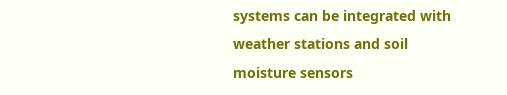systems can be integrated with weather stations and soil moisture sensors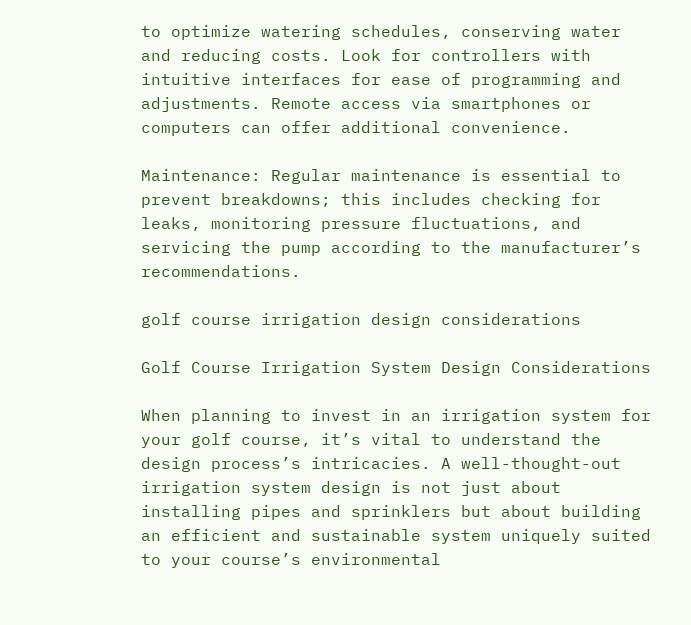to optimize watering schedules, conserving water and reducing costs. Look for controllers with intuitive interfaces for ease of programming and adjustments. Remote access via smartphones or computers can offer additional convenience.

Maintenance: Regular maintenance is essential to prevent breakdowns; this includes checking for leaks, monitoring pressure fluctuations, and servicing the pump according to the manufacturer’s recommendations.

golf course irrigation design considerations

Golf Course Irrigation System Design Considerations

When planning to invest in an irrigation system for your golf course, it’s vital to understand the design process’s intricacies. A well-thought-out irrigation system design is not just about installing pipes and sprinklers but about building an efficient and sustainable system uniquely suited to your course’s environmental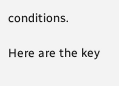conditions.

Here are the key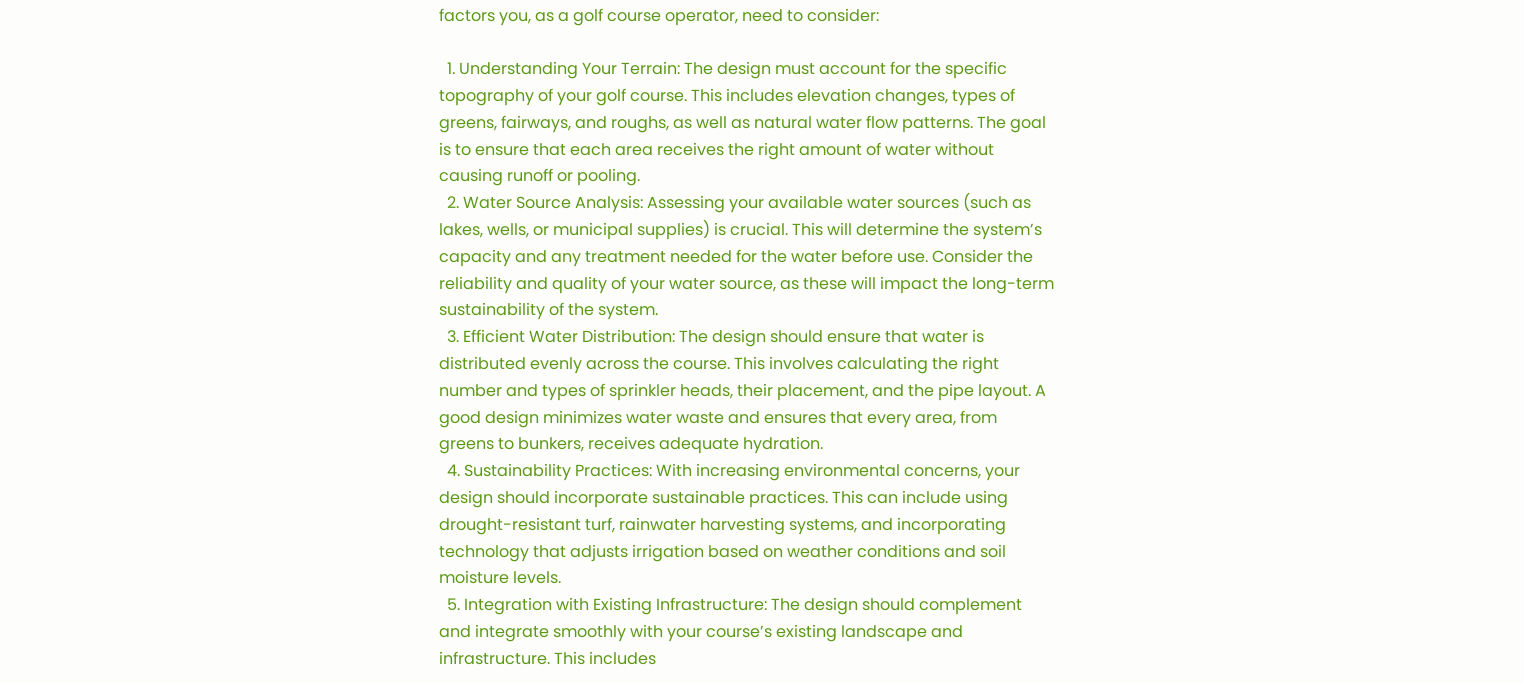factors you, as a golf course operator, need to consider:

  1. Understanding Your Terrain: The design must account for the specific topography of your golf course. This includes elevation changes, types of greens, fairways, and roughs, as well as natural water flow patterns. The goal is to ensure that each area receives the right amount of water without causing runoff or pooling.
  2. Water Source Analysis: Assessing your available water sources (such as lakes, wells, or municipal supplies) is crucial. This will determine the system’s capacity and any treatment needed for the water before use. Consider the reliability and quality of your water source, as these will impact the long-term sustainability of the system.
  3. Efficient Water Distribution: The design should ensure that water is distributed evenly across the course. This involves calculating the right number and types of sprinkler heads, their placement, and the pipe layout. A good design minimizes water waste and ensures that every area, from greens to bunkers, receives adequate hydration.
  4. Sustainability Practices: With increasing environmental concerns, your design should incorporate sustainable practices. This can include using drought-resistant turf, rainwater harvesting systems, and incorporating technology that adjusts irrigation based on weather conditions and soil moisture levels.
  5. Integration with Existing Infrastructure: The design should complement and integrate smoothly with your course’s existing landscape and infrastructure. This includes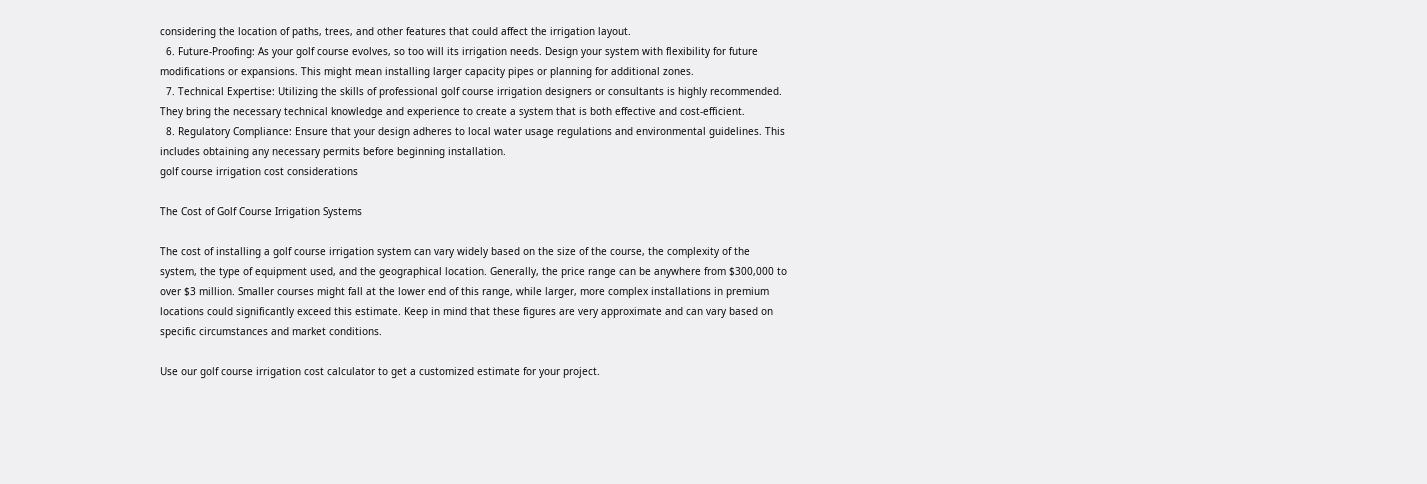considering the location of paths, trees, and other features that could affect the irrigation layout.
  6. Future-Proofing: As your golf course evolves, so too will its irrigation needs. Design your system with flexibility for future modifications or expansions. This might mean installing larger capacity pipes or planning for additional zones.
  7. Technical Expertise: Utilizing the skills of professional golf course irrigation designers or consultants is highly recommended. They bring the necessary technical knowledge and experience to create a system that is both effective and cost-efficient.
  8. Regulatory Compliance: Ensure that your design adheres to local water usage regulations and environmental guidelines. This includes obtaining any necessary permits before beginning installation.
golf course irrigation cost considerations

The Cost of Golf Course Irrigation Systems

The cost of installing a golf course irrigation system can vary widely based on the size of the course, the complexity of the system, the type of equipment used, and the geographical location. Generally, the price range can be anywhere from $300,000 to over $3 million. Smaller courses might fall at the lower end of this range, while larger, more complex installations in premium locations could significantly exceed this estimate. Keep in mind that these figures are very approximate and can vary based on specific circumstances and market conditions.

Use our golf course irrigation cost calculator to get a customized estimate for your project.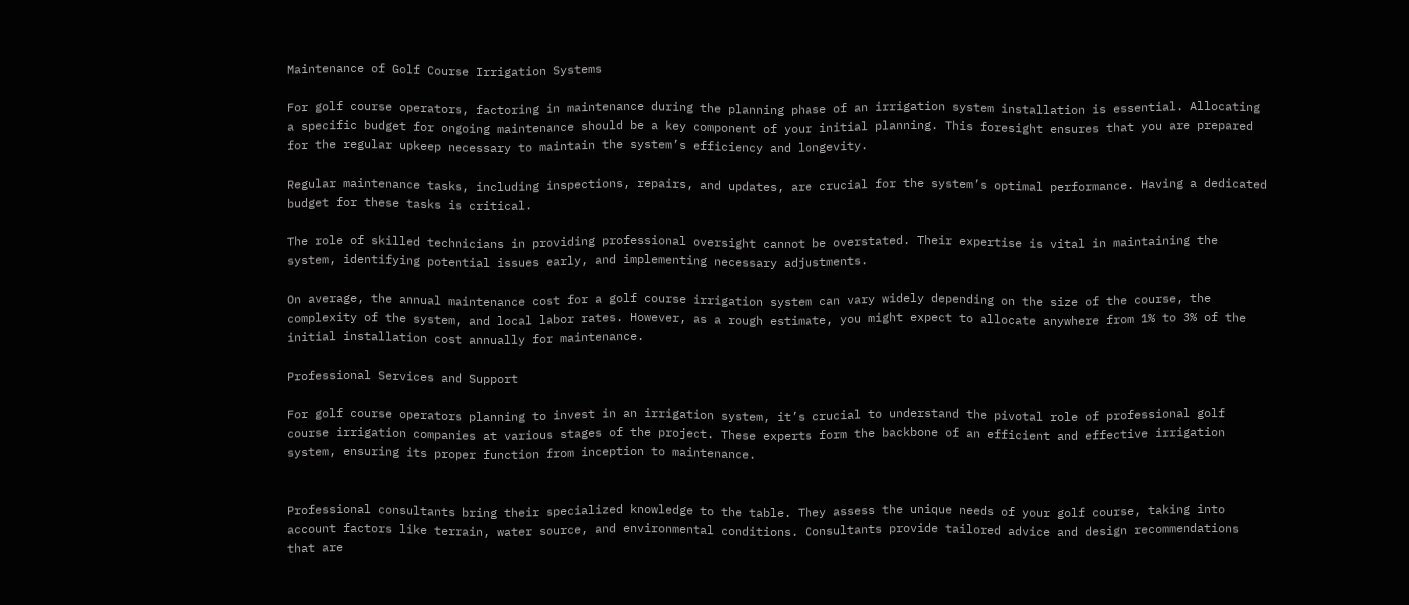Maintenance of Golf Course Irrigation Systems

For golf course operators, factoring in maintenance during the planning phase of an irrigation system installation is essential. Allocating a specific budget for ongoing maintenance should be a key component of your initial planning. This foresight ensures that you are prepared for the regular upkeep necessary to maintain the system’s efficiency and longevity.

Regular maintenance tasks, including inspections, repairs, and updates, are crucial for the system’s optimal performance. Having a dedicated budget for these tasks is critical.

The role of skilled technicians in providing professional oversight cannot be overstated. Their expertise is vital in maintaining the system, identifying potential issues early, and implementing necessary adjustments.

On average, the annual maintenance cost for a golf course irrigation system can vary widely depending on the size of the course, the complexity of the system, and local labor rates. However, as a rough estimate, you might expect to allocate anywhere from 1% to 3% of the initial installation cost annually for maintenance.

Professional Services and Support

For golf course operators planning to invest in an irrigation system, it’s crucial to understand the pivotal role of professional golf course irrigation companies at various stages of the project. These experts form the backbone of an efficient and effective irrigation system, ensuring its proper function from inception to maintenance.


Professional consultants bring their specialized knowledge to the table. They assess the unique needs of your golf course, taking into account factors like terrain, water source, and environmental conditions. Consultants provide tailored advice and design recommendations that are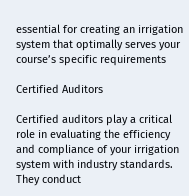essential for creating an irrigation system that optimally serves your course’s specific requirements

Certified Auditors

Certified auditors play a critical role in evaluating the efficiency and compliance of your irrigation system with industry standards. They conduct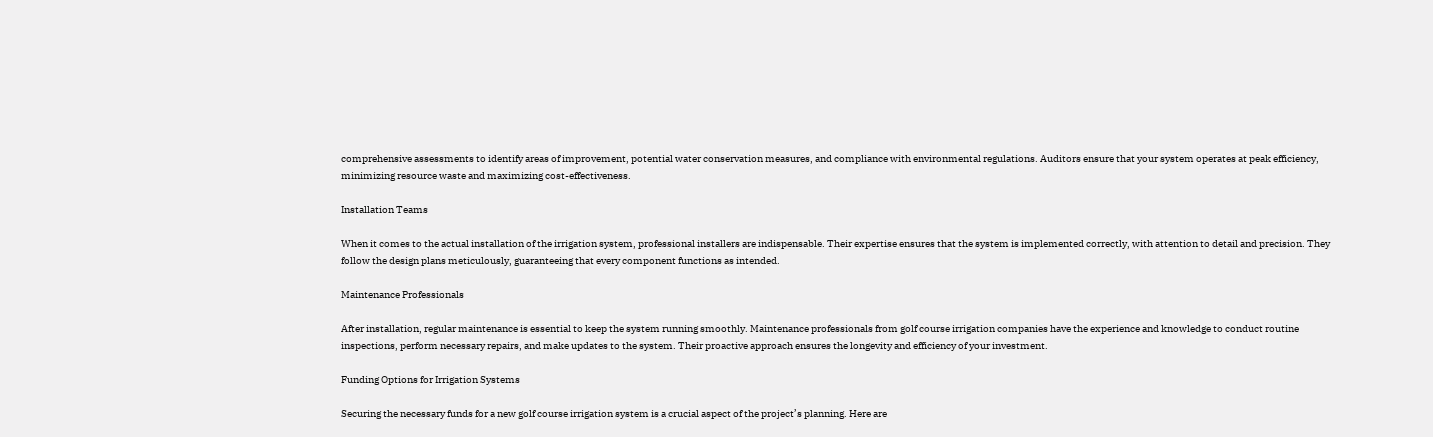comprehensive assessments to identify areas of improvement, potential water conservation measures, and compliance with environmental regulations. Auditors ensure that your system operates at peak efficiency, minimizing resource waste and maximizing cost-effectiveness.

Installation Teams

When it comes to the actual installation of the irrigation system, professional installers are indispensable. Their expertise ensures that the system is implemented correctly, with attention to detail and precision. They follow the design plans meticulously, guaranteeing that every component functions as intended.

Maintenance Professionals

After installation, regular maintenance is essential to keep the system running smoothly. Maintenance professionals from golf course irrigation companies have the experience and knowledge to conduct routine inspections, perform necessary repairs, and make updates to the system. Their proactive approach ensures the longevity and efficiency of your investment.

Funding Options for Irrigation Systems

Securing the necessary funds for a new golf course irrigation system is a crucial aspect of the project’s planning. Here are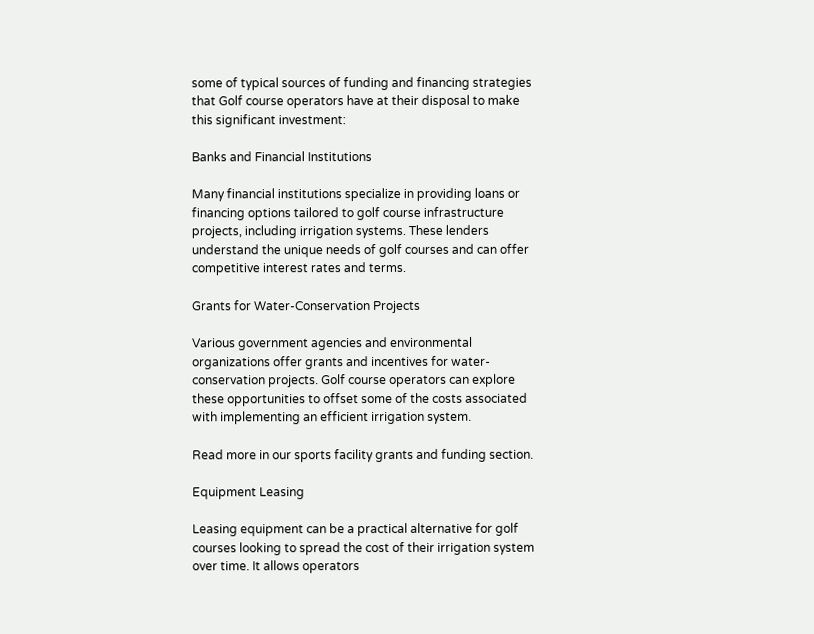some of typical sources of funding and financing strategies that Golf course operators have at their disposal to make this significant investment:

Banks and Financial Institutions

Many financial institutions specialize in providing loans or financing options tailored to golf course infrastructure projects, including irrigation systems. These lenders understand the unique needs of golf courses and can offer competitive interest rates and terms.

Grants for Water-Conservation Projects

Various government agencies and environmental organizations offer grants and incentives for water-conservation projects. Golf course operators can explore these opportunities to offset some of the costs associated with implementing an efficient irrigation system.

Read more in our sports facility grants and funding section.

Equipment Leasing

Leasing equipment can be a practical alternative for golf courses looking to spread the cost of their irrigation system over time. It allows operators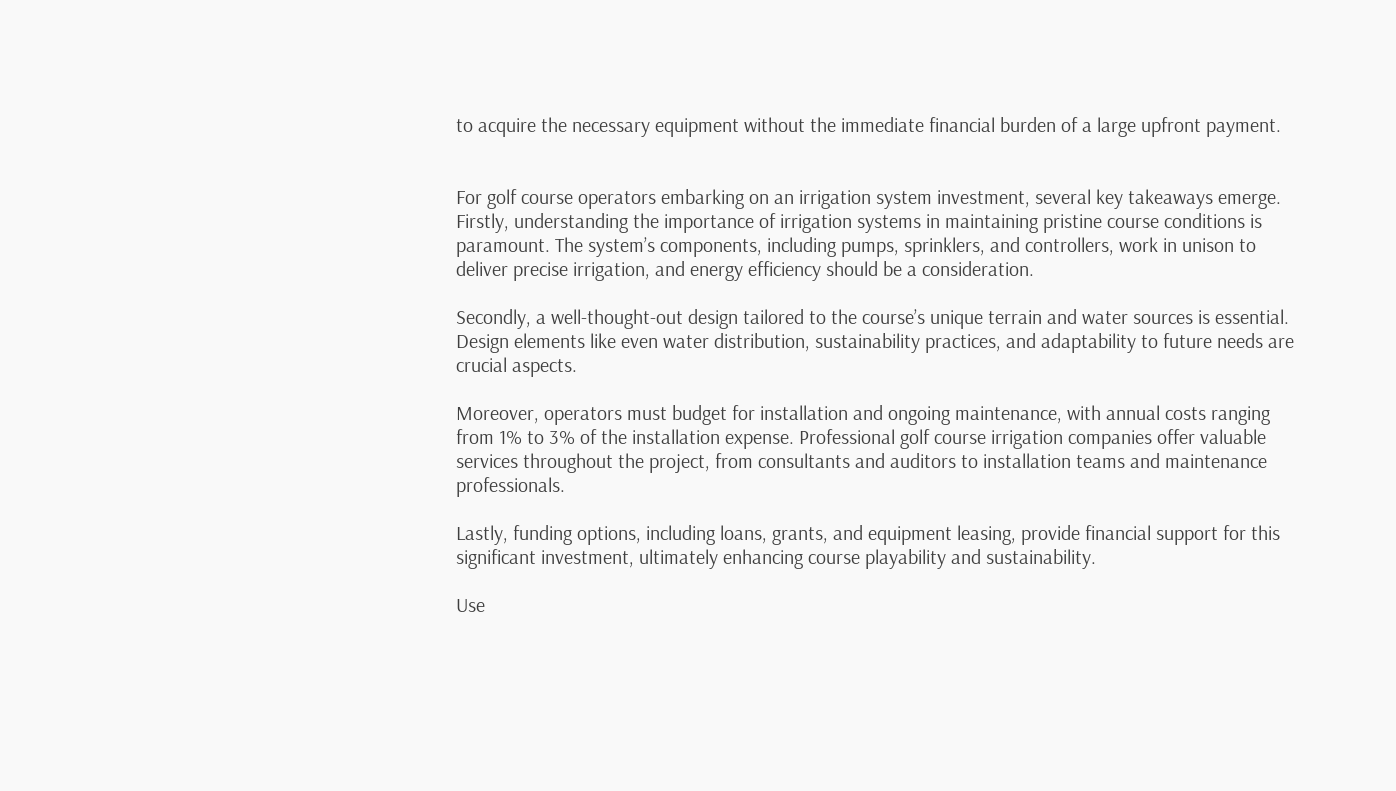to acquire the necessary equipment without the immediate financial burden of a large upfront payment.


For golf course operators embarking on an irrigation system investment, several key takeaways emerge. Firstly, understanding the importance of irrigation systems in maintaining pristine course conditions is paramount. The system’s components, including pumps, sprinklers, and controllers, work in unison to deliver precise irrigation, and energy efficiency should be a consideration.

Secondly, a well-thought-out design tailored to the course’s unique terrain and water sources is essential. Design elements like even water distribution, sustainability practices, and adaptability to future needs are crucial aspects.

Moreover, operators must budget for installation and ongoing maintenance, with annual costs ranging from 1% to 3% of the installation expense. Professional golf course irrigation companies offer valuable services throughout the project, from consultants and auditors to installation teams and maintenance professionals.

Lastly, funding options, including loans, grants, and equipment leasing, provide financial support for this significant investment, ultimately enhancing course playability and sustainability.

Use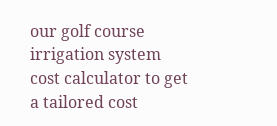our golf course irrigation system cost calculator to get a tailored cost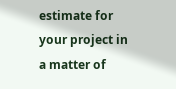estimate for your project in a matter of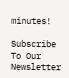minutes!

Subscribe To Our Newsletter